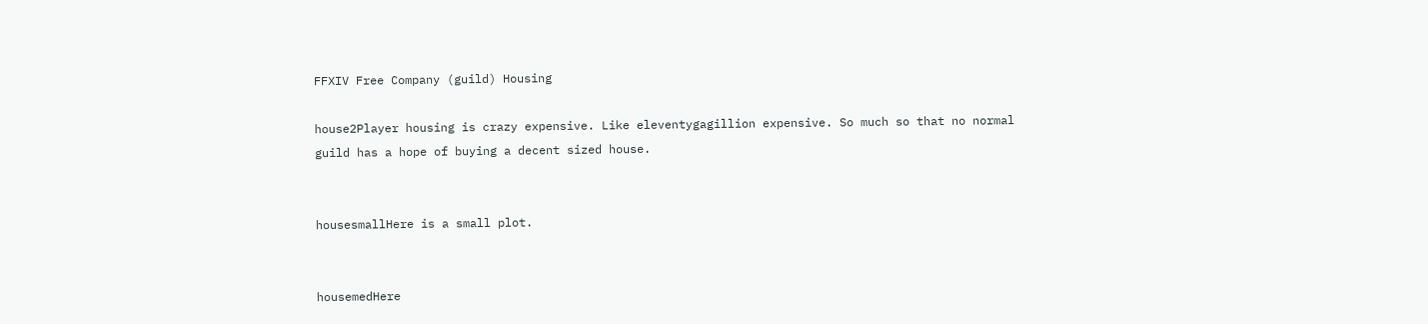FFXIV Free Company (guild) Housing

house2Player housing is crazy expensive. Like eleventygagillion expensive. So much so that no normal guild has a hope of buying a decent sized house.


housesmallHere is a small plot.


housemedHere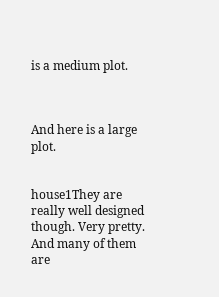is a medium plot.



And here is a large plot.


house1They are really well designed though. Very pretty. And many of them are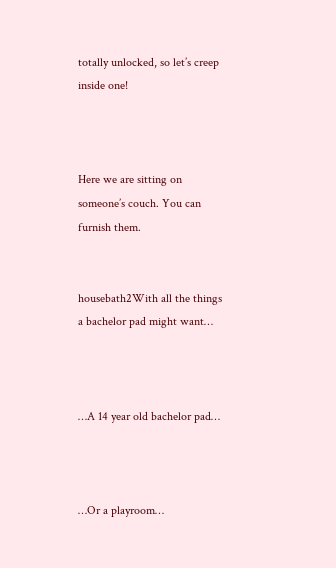totally unlocked, so let’s creep inside one!



Here we are sitting on someone’s couch. You can furnish them.


housebath2With all the things a bachelor pad might want…



…A 14 year old bachelor pad…



…Or a playroom…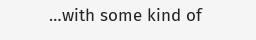…with some kind of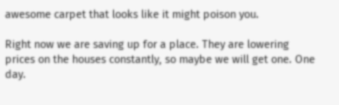awesome carpet that looks like it might poison you.

Right now we are saving up for a place. They are lowering prices on the houses constantly, so maybe we will get one. One day.